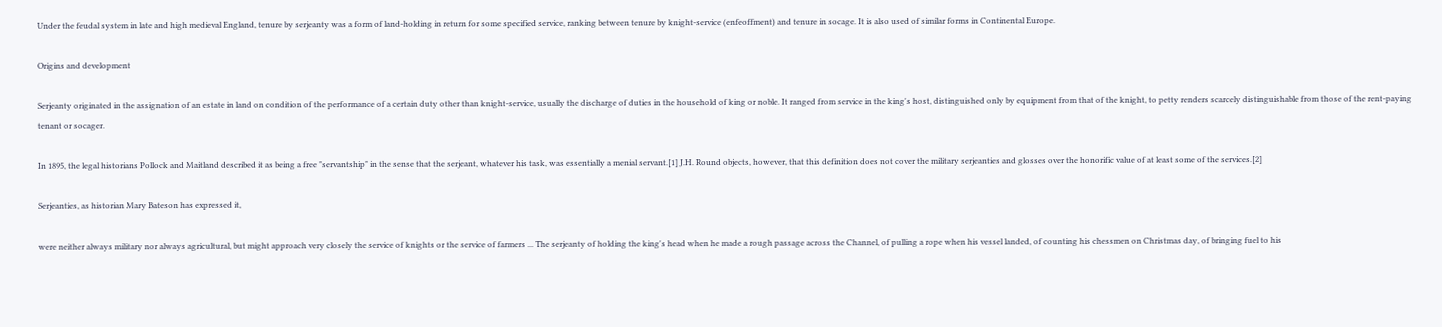Under the feudal system in late and high medieval England, tenure by serjeanty was a form of land-holding in return for some specified service, ranking between tenure by knight-service (enfeoffment) and tenure in socage. It is also used of similar forms in Continental Europe.

Origins and development

Serjeanty originated in the assignation of an estate in land on condition of the performance of a certain duty other than knight-service, usually the discharge of duties in the household of king or noble. It ranged from service in the king's host, distinguished only by equipment from that of the knight, to petty renders scarcely distinguishable from those of the rent-paying tenant or socager.

In 1895, the legal historians Pollock and Maitland described it as being a free "servantship" in the sense that the serjeant, whatever his task, was essentially a menial servant.[1] J.H. Round objects, however, that this definition does not cover the military serjeanties and glosses over the honorific value of at least some of the services.[2]

Serjeanties, as historian Mary Bateson has expressed it,

were neither always military nor always agricultural, but might approach very closely the service of knights or the service of farmers ... The serjeanty of holding the king's head when he made a rough passage across the Channel, of pulling a rope when his vessel landed, of counting his chessmen on Christmas day, of bringing fuel to his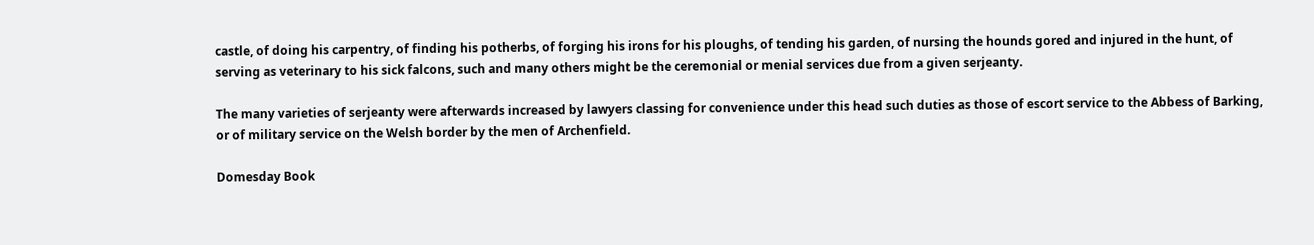castle, of doing his carpentry, of finding his potherbs, of forging his irons for his ploughs, of tending his garden, of nursing the hounds gored and injured in the hunt, of serving as veterinary to his sick falcons, such and many others might be the ceremonial or menial services due from a given serjeanty.

The many varieties of serjeanty were afterwards increased by lawyers classing for convenience under this head such duties as those of escort service to the Abbess of Barking, or of military service on the Welsh border by the men of Archenfield.

Domesday Book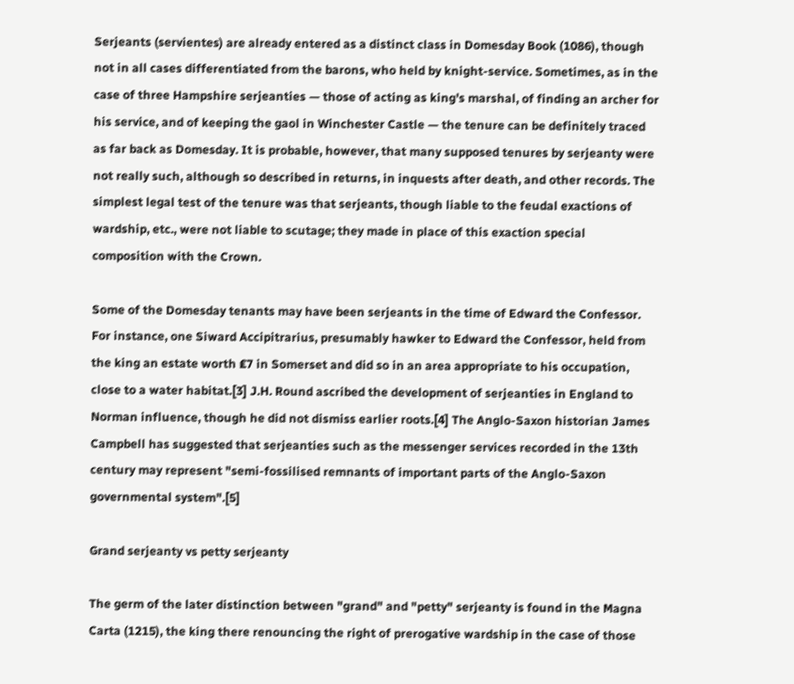Serjeants (servientes) are already entered as a distinct class in Domesday Book (1086), though not in all cases differentiated from the barons, who held by knight-service. Sometimes, as in the case of three Hampshire serjeanties — those of acting as king's marshal, of finding an archer for his service, and of keeping the gaol in Winchester Castle — the tenure can be definitely traced as far back as Domesday. It is probable, however, that many supposed tenures by serjeanty were not really such, although so described in returns, in inquests after death, and other records. The simplest legal test of the tenure was that serjeants, though liable to the feudal exactions of wardship, etc., were not liable to scutage; they made in place of this exaction special composition with the Crown.

Some of the Domesday tenants may have been serjeants in the time of Edward the Confessor. For instance, one Siward Accipitrarius, presumably hawker to Edward the Confessor, held from the king an estate worth ₤7 in Somerset and did so in an area appropriate to his occupation, close to a water habitat.[3] J.H. Round ascribed the development of serjeanties in England to Norman influence, though he did not dismiss earlier roots.[4] The Anglo-Saxon historian James Campbell has suggested that serjeanties such as the messenger services recorded in the 13th century may represent "semi-fossilised remnants of important parts of the Anglo-Saxon governmental system".[5]

Grand serjeanty vs petty serjeanty

The germ of the later distinction between "grand" and "petty" serjeanty is found in the Magna Carta (1215), the king there renouncing the right of prerogative wardship in the case of those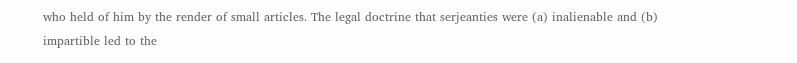who held of him by the render of small articles. The legal doctrine that serjeanties were (a) inalienable and (b) impartible led to the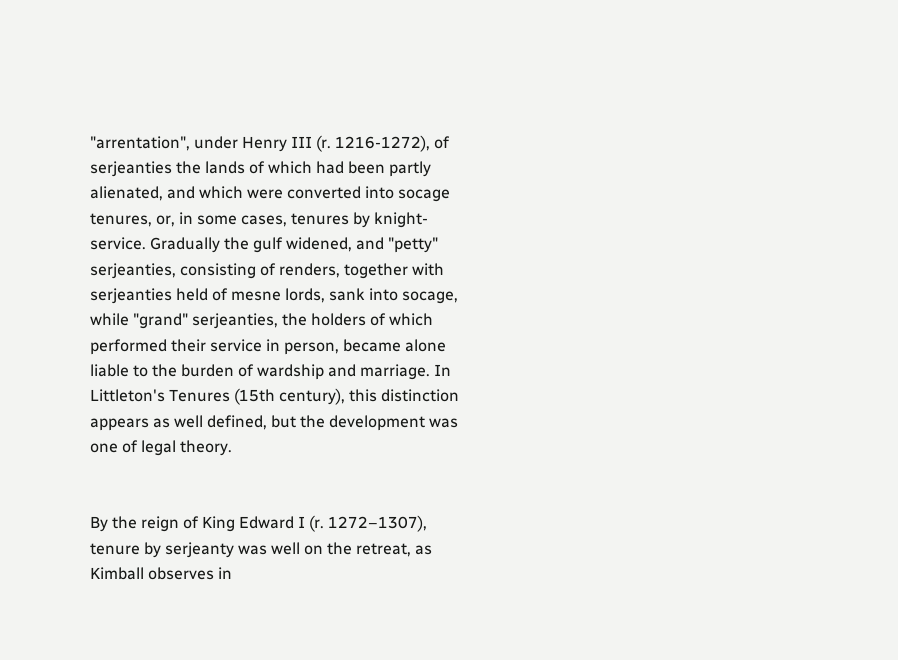"arrentation", under Henry III (r. 1216-1272), of serjeanties the lands of which had been partly alienated, and which were converted into socage tenures, or, in some cases, tenures by knight-service. Gradually the gulf widened, and "petty" serjeanties, consisting of renders, together with serjeanties held of mesne lords, sank into socage, while "grand" serjeanties, the holders of which performed their service in person, became alone liable to the burden of wardship and marriage. In Littleton's Tenures (15th century), this distinction appears as well defined, but the development was one of legal theory.


By the reign of King Edward I (r. 1272–1307), tenure by serjeanty was well on the retreat, as Kimball observes in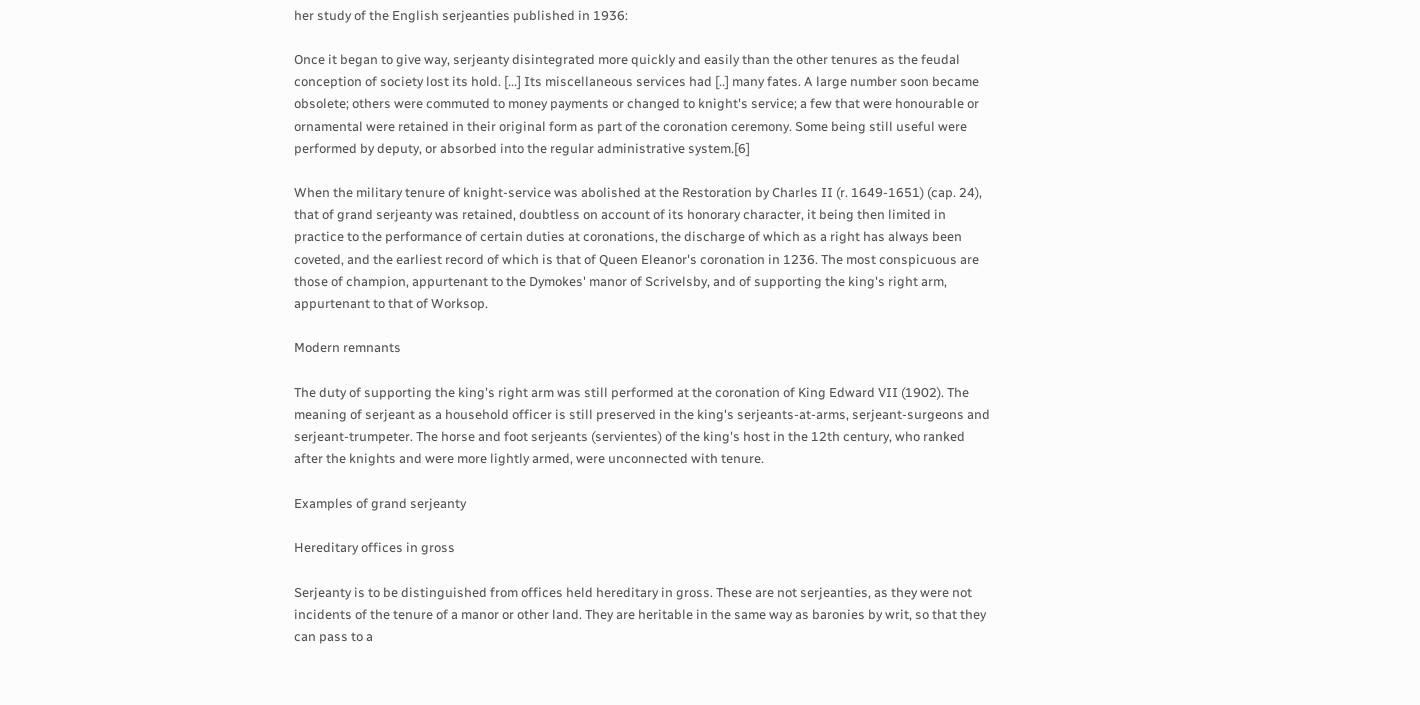her study of the English serjeanties published in 1936:

Once it began to give way, serjeanty disintegrated more quickly and easily than the other tenures as the feudal conception of society lost its hold. [...] Its miscellaneous services had [..] many fates. A large number soon became obsolete; others were commuted to money payments or changed to knight's service; a few that were honourable or ornamental were retained in their original form as part of the coronation ceremony. Some being still useful were performed by deputy, or absorbed into the regular administrative system.[6]

When the military tenure of knight-service was abolished at the Restoration by Charles II (r. 1649-1651) (cap. 24), that of grand serjeanty was retained, doubtless on account of its honorary character, it being then limited in practice to the performance of certain duties at coronations, the discharge of which as a right has always been coveted, and the earliest record of which is that of Queen Eleanor's coronation in 1236. The most conspicuous are those of champion, appurtenant to the Dymokes' manor of Scrivelsby, and of supporting the king's right arm, appurtenant to that of Worksop.

Modern remnants

The duty of supporting the king's right arm was still performed at the coronation of King Edward VII (1902). The meaning of serjeant as a household officer is still preserved in the king's serjeants-at-arms, serjeant-surgeons and serjeant-trumpeter. The horse and foot serjeants (servientes) of the king's host in the 12th century, who ranked after the knights and were more lightly armed, were unconnected with tenure.

Examples of grand serjeanty

Hereditary offices in gross

Serjeanty is to be distinguished from offices held hereditary in gross. These are not serjeanties, as they were not incidents of the tenure of a manor or other land. They are heritable in the same way as baronies by writ, so that they can pass to a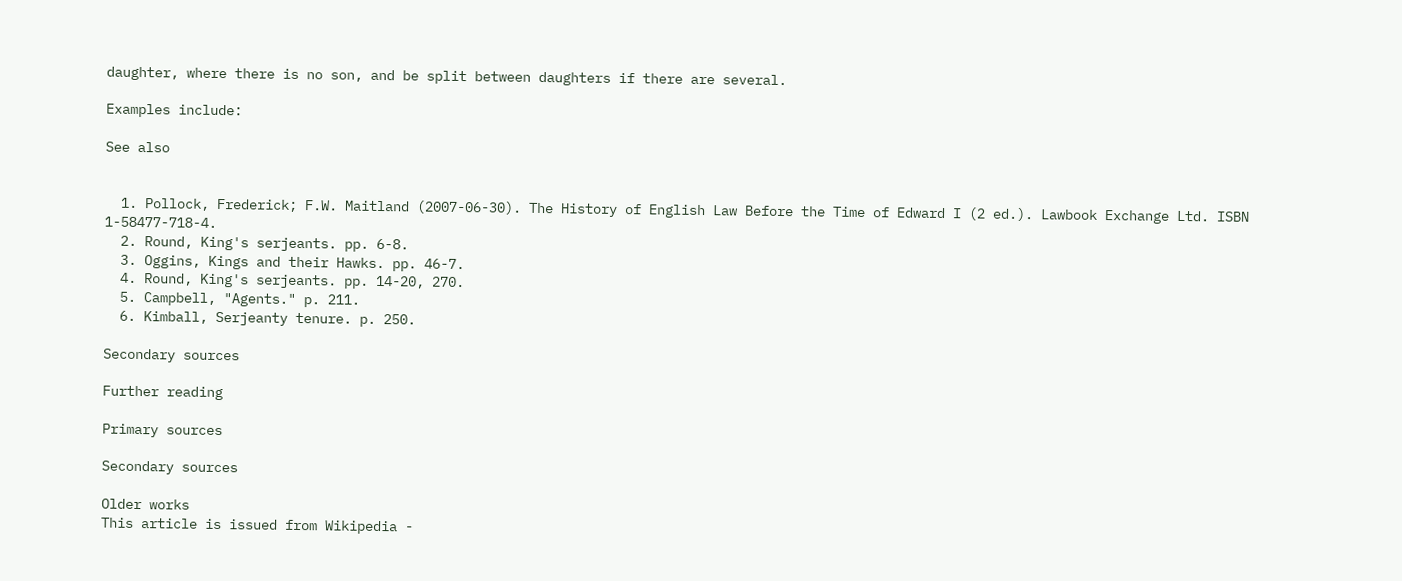daughter, where there is no son, and be split between daughters if there are several.

Examples include:

See also


  1. Pollock, Frederick; F.W. Maitland (2007-06-30). The History of English Law Before the Time of Edward I (2 ed.). Lawbook Exchange Ltd. ISBN 1-58477-718-4.
  2. Round, King's serjeants. pp. 6-8.
  3. Oggins, Kings and their Hawks. pp. 46-7.
  4. Round, King's serjeants. pp. 14-20, 270.
  5. Campbell, "Agents." p. 211.
  6. Kimball, Serjeanty tenure. p. 250.

Secondary sources

Further reading

Primary sources

Secondary sources

Older works
This article is issued from Wikipedia -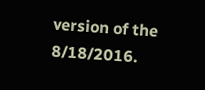version of the 8/18/2016.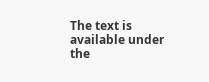The text is available under the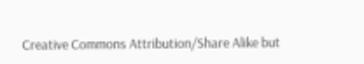Creative Commons Attribution/Share Alike but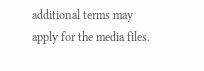additional terms may apply for the media files.